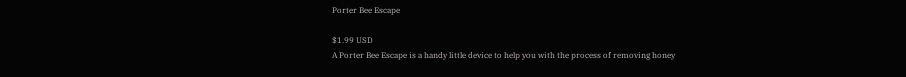Porter Bee Escape

$1.99 USD
A Porter Bee Escape is a handy little device to help you with the process of removing honey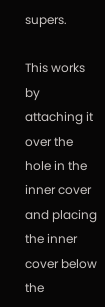supers.

This works by attaching it over the hole in the inner cover and placing the inner cover below the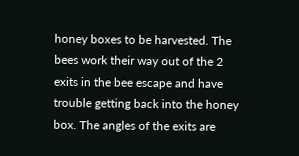honey boxes to be harvested. The bees work their way out of the 2 exits in the bee escape and have trouble getting back into the honey box. The angles of the exits are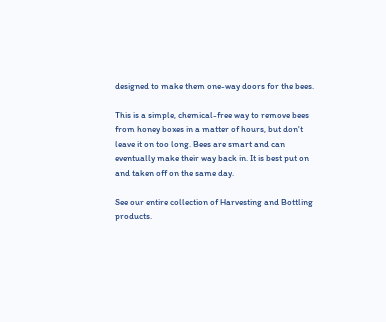designed to make them one-way doors for the bees.

This is a simple, chemical-free way to remove bees from honey boxes in a matter of hours, but don't leave it on too long. Bees are smart and can eventually make their way back in. It is best put on and taken off on the same day.

See our entire collection of Harvesting and Bottling products.